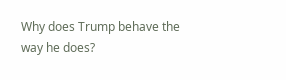Why does Trump behave the way he does?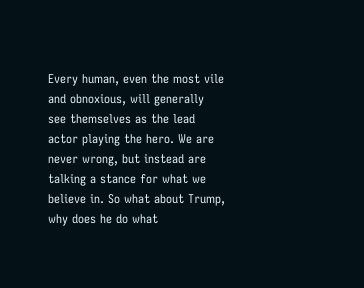Every human, even the most vile and obnoxious, will generally see themselves as the lead actor playing the hero. We are never wrong, but instead are talking a stance for what we believe in. So what about Trump, why does he do what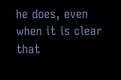he does, even when it is clear that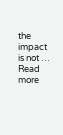the impact is not … Read more